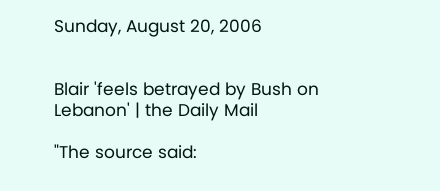Sunday, August 20, 2006


Blair 'feels betrayed by Bush on Lebanon' | the Daily Mail

"The source said: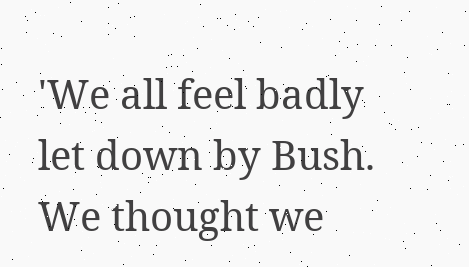'We all feel badly let down by Bush. We thought we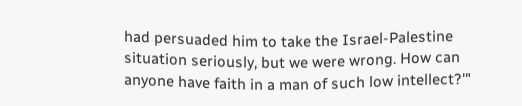had persuaded him to take the Israel-Palestine situation seriously, but we were wrong. How can anyone have faith in a man of such low intellect?'"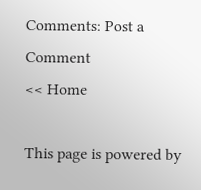Comments: Post a Comment
<< Home

This page is powered by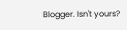Blogger. Isn't yours?